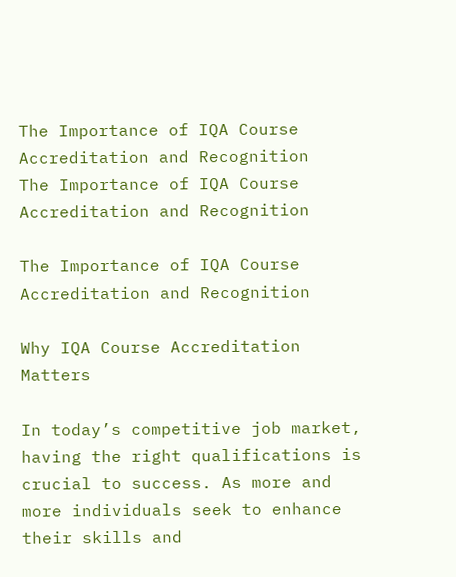The Importance of IQA Course Accreditation and Recognition
The Importance of IQA Course Accreditation and Recognition

The Importance of IQA Course Accreditation and Recognition

Why IQA Course Accreditation Matters

In today’s competitive job market, having the right qualifications is crucial to success. As more and more individuals seek to enhance their skills and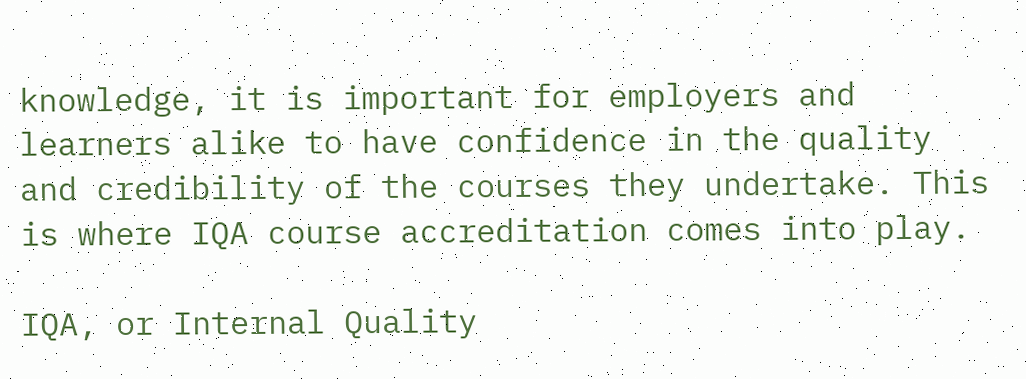knowledge, it is important for employers and learners alike to have confidence in the quality and credibility of the courses they undertake. This is where IQA course accreditation comes into play.

IQA, or Internal Quality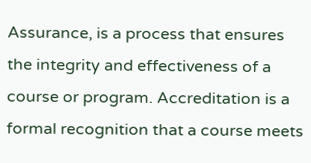Assurance, is a process that ensures the integrity and effectiveness of a course or program. Accreditation is a formal recognition that a course meets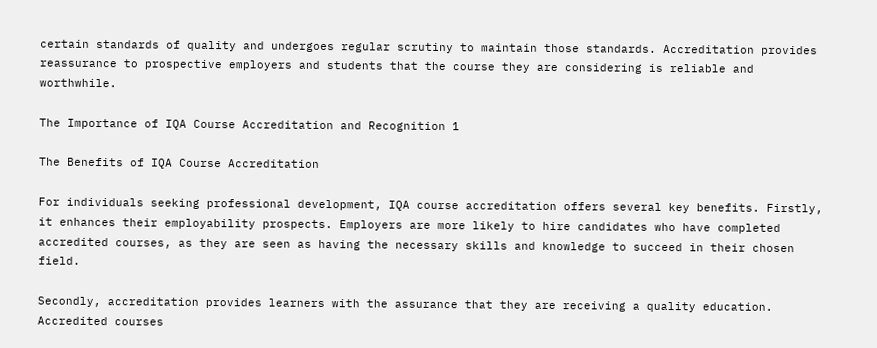certain standards of quality and undergoes regular scrutiny to maintain those standards. Accreditation provides reassurance to prospective employers and students that the course they are considering is reliable and worthwhile.

The Importance of IQA Course Accreditation and Recognition 1

The Benefits of IQA Course Accreditation

For individuals seeking professional development, IQA course accreditation offers several key benefits. Firstly, it enhances their employability prospects. Employers are more likely to hire candidates who have completed accredited courses, as they are seen as having the necessary skills and knowledge to succeed in their chosen field.

Secondly, accreditation provides learners with the assurance that they are receiving a quality education. Accredited courses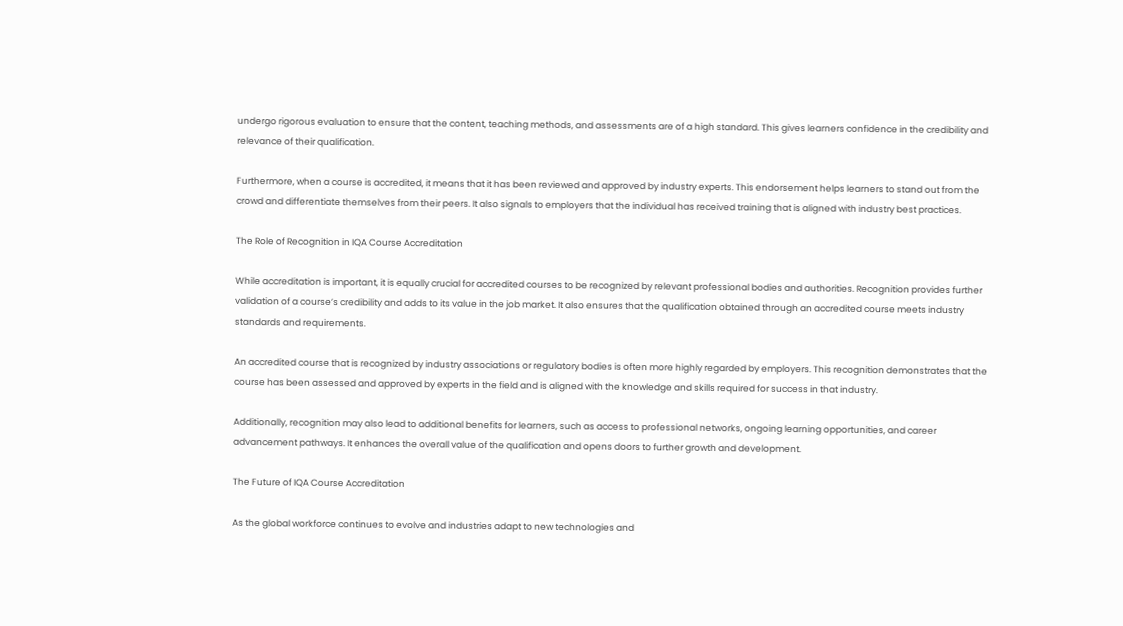undergo rigorous evaluation to ensure that the content, teaching methods, and assessments are of a high standard. This gives learners confidence in the credibility and relevance of their qualification.

Furthermore, when a course is accredited, it means that it has been reviewed and approved by industry experts. This endorsement helps learners to stand out from the crowd and differentiate themselves from their peers. It also signals to employers that the individual has received training that is aligned with industry best practices.

The Role of Recognition in IQA Course Accreditation

While accreditation is important, it is equally crucial for accredited courses to be recognized by relevant professional bodies and authorities. Recognition provides further validation of a course’s credibility and adds to its value in the job market. It also ensures that the qualification obtained through an accredited course meets industry standards and requirements.

An accredited course that is recognized by industry associations or regulatory bodies is often more highly regarded by employers. This recognition demonstrates that the course has been assessed and approved by experts in the field and is aligned with the knowledge and skills required for success in that industry.

Additionally, recognition may also lead to additional benefits for learners, such as access to professional networks, ongoing learning opportunities, and career advancement pathways. It enhances the overall value of the qualification and opens doors to further growth and development.

The Future of IQA Course Accreditation

As the global workforce continues to evolve and industries adapt to new technologies and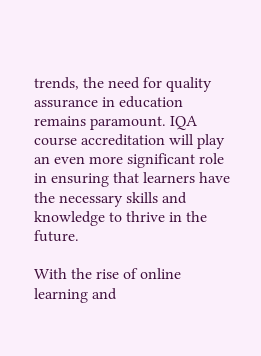trends, the need for quality assurance in education remains paramount. IQA course accreditation will play an even more significant role in ensuring that learners have the necessary skills and knowledge to thrive in the future.

With the rise of online learning and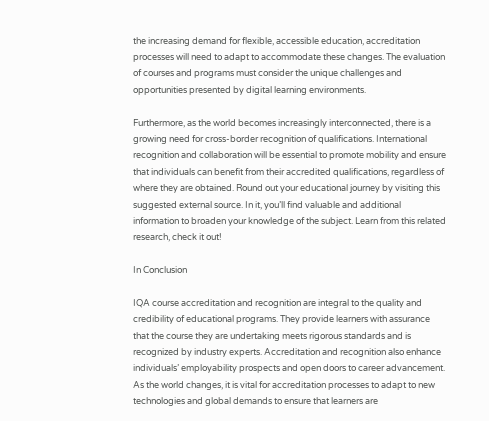the increasing demand for flexible, accessible education, accreditation processes will need to adapt to accommodate these changes. The evaluation of courses and programs must consider the unique challenges and opportunities presented by digital learning environments.

Furthermore, as the world becomes increasingly interconnected, there is a growing need for cross-border recognition of qualifications. International recognition and collaboration will be essential to promote mobility and ensure that individuals can benefit from their accredited qualifications, regardless of where they are obtained. Round out your educational journey by visiting this suggested external source. In it, you’ll find valuable and additional information to broaden your knowledge of the subject. Learn from this related research, check it out!

In Conclusion

IQA course accreditation and recognition are integral to the quality and credibility of educational programs. They provide learners with assurance that the course they are undertaking meets rigorous standards and is recognized by industry experts. Accreditation and recognition also enhance individuals’ employability prospects and open doors to career advancement. As the world changes, it is vital for accreditation processes to adapt to new technologies and global demands to ensure that learners are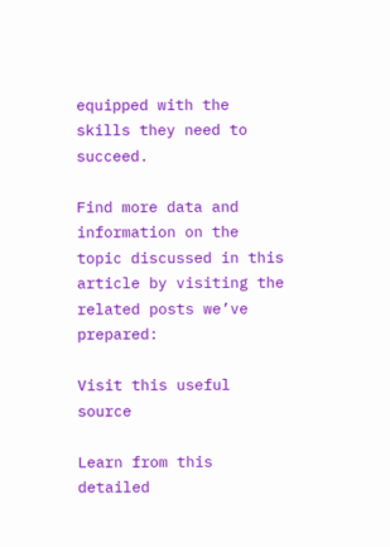equipped with the skills they need to succeed.

Find more data and information on the topic discussed in this article by visiting the related posts we’ve prepared:

Visit this useful source

Learn from this detailed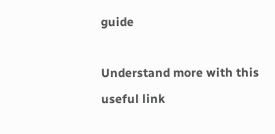guide

Understand more with this useful link